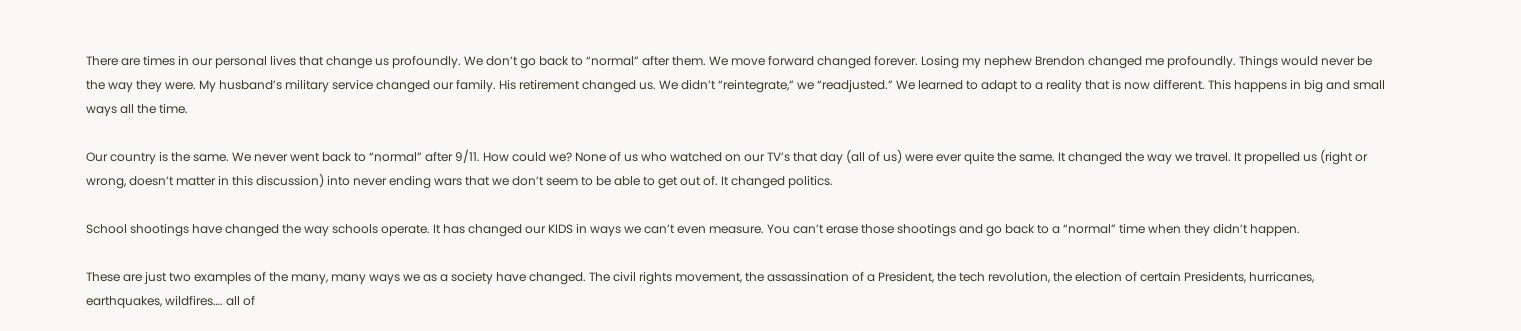There are times in our personal lives that change us profoundly. We don’t go back to “normal” after them. We move forward changed forever. Losing my nephew Brendon changed me profoundly. Things would never be the way they were. My husband’s military service changed our family. His retirement changed us. We didn’t “reintegrate,” we “readjusted.” We learned to adapt to a reality that is now different. This happens in big and small ways all the time.

Our country is the same. We never went back to “normal” after 9/11. How could we? None of us who watched on our TV’s that day (all of us) were ever quite the same. It changed the way we travel. It propelled us (right or wrong, doesn’t matter in this discussion) into never ending wars that we don’t seem to be able to get out of. It changed politics.

School shootings have changed the way schools operate. It has changed our KIDS in ways we can’t even measure. You can’t erase those shootings and go back to a “normal” time when they didn’t happen.

These are just two examples of the many, many ways we as a society have changed. The civil rights movement, the assassination of a President, the tech revolution, the election of certain Presidents, hurricanes, earthquakes, wildfires…. all of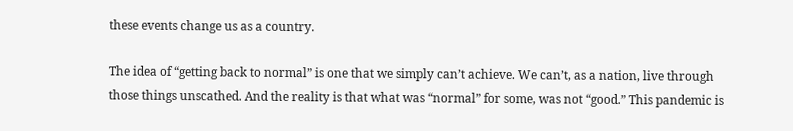these events change us as a country.

The idea of “getting back to normal” is one that we simply can’t achieve. We can’t, as a nation, live through those things unscathed. And the reality is that what was “normal” for some, was not “good.” This pandemic is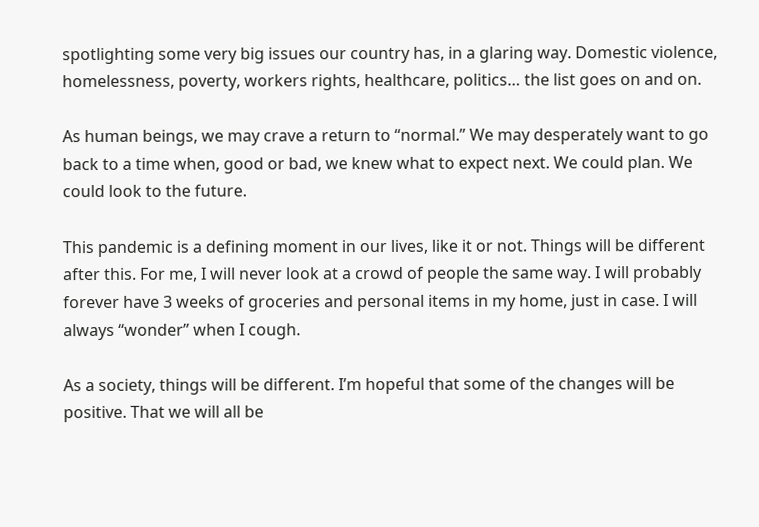spotlighting some very big issues our country has, in a glaring way. Domestic violence, homelessness, poverty, workers rights, healthcare, politics… the list goes on and on.

As human beings, we may crave a return to “normal.” We may desperately want to go back to a time when, good or bad, we knew what to expect next. We could plan. We could look to the future.

This pandemic is a defining moment in our lives, like it or not. Things will be different after this. For me, I will never look at a crowd of people the same way. I will probably forever have 3 weeks of groceries and personal items in my home, just in case. I will always “wonder” when I cough.

As a society, things will be different. I’m hopeful that some of the changes will be positive. That we will all be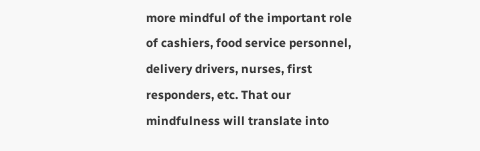more mindful of the important role of cashiers, food service personnel, delivery drivers, nurses, first responders, etc. That our mindfulness will translate into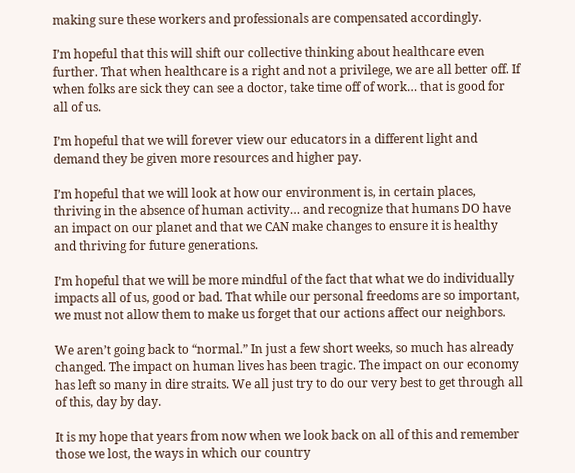making sure these workers and professionals are compensated accordingly.

I’m hopeful that this will shift our collective thinking about healthcare even further. That when healthcare is a right and not a privilege, we are all better off. If when folks are sick they can see a doctor, take time off of work… that is good for all of us.

I’m hopeful that we will forever view our educators in a different light and demand they be given more resources and higher pay.

I’m hopeful that we will look at how our environment is, in certain places, thriving in the absence of human activity… and recognize that humans DO have an impact on our planet and that we CAN make changes to ensure it is healthy and thriving for future generations.

I’m hopeful that we will be more mindful of the fact that what we do individually impacts all of us, good or bad. That while our personal freedoms are so important, we must not allow them to make us forget that our actions affect our neighbors.

We aren’t going back to “normal.” In just a few short weeks, so much has already changed. The impact on human lives has been tragic. The impact on our economy has left so many in dire straits. We all just try to do our very best to get through all of this, day by day.

It is my hope that years from now when we look back on all of this and remember those we lost, the ways in which our country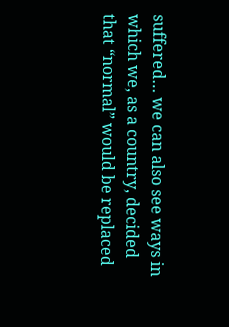suffered… we can also see ways in which we, as a country, decided that “normal” would be replaced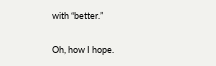with “better.”

Oh, how I hope.